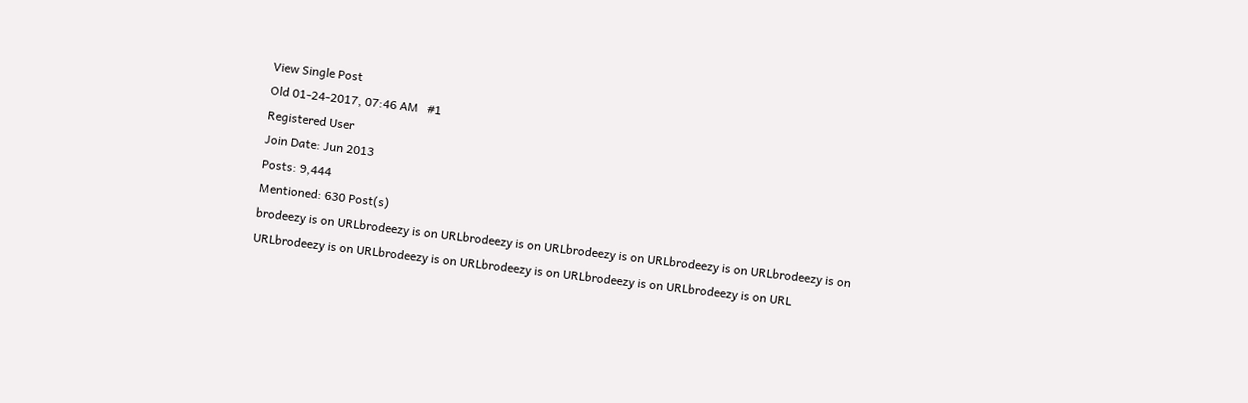View Single Post
Old 01-24-2017, 07:46 AM   #1
Registered User
Join Date: Jun 2013
Posts: 9,444
Mentioned: 630 Post(s)
brodeezy is on URLbrodeezy is on URLbrodeezy is on URLbrodeezy is on URLbrodeezy is on URLbrodeezy is on URLbrodeezy is on URLbrodeezy is on URLbrodeezy is on URLbrodeezy is on URLbrodeezy is on URL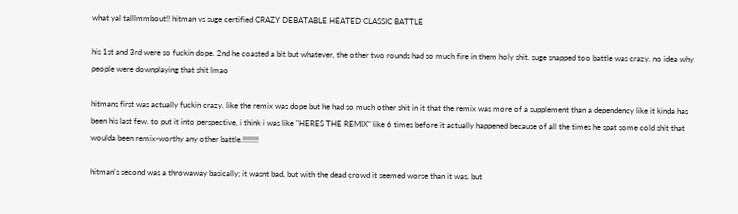what yal talllmmbout!! hitman vs suge certified CRAZY DEBATABLE HEATED CLASSIC BATTLE

his 1st and 3rd were so fuckin dope. 2nd he coasted a bit but whatever, the other two rounds had so much fire in them holy shit. suge snapped too battle was crazy. no idea why people were downplaying that shit lmao

hitmans first was actually fuckin crazy. like the remix was dope but he had so much other shit in it that the remix was more of a supplement than a dependency like it kinda has been his last few. to put it into perspective, i think i was like "HERES THE REMIX" like 6 times before it actually happened because of all the times he spat some cold shit that woulda been remix-worthy any other battle.!!!!!!!!

hitman's second was a throwaway basically; it wasnt bad, but with the dead crowd it seemed worse than it was. but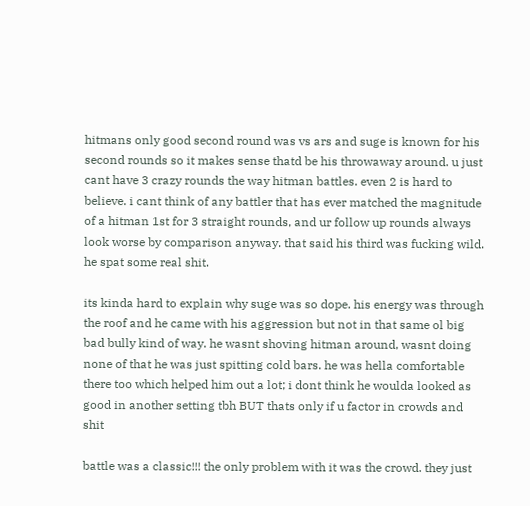hitmans only good second round was vs ars and suge is known for his second rounds so it makes sense thatd be his throwaway around. u just cant have 3 crazy rounds the way hitman battles. even 2 is hard to believe. i cant think of any battler that has ever matched the magnitude of a hitman 1st for 3 straight rounds, and ur follow up rounds always look worse by comparison anyway. that said his third was fucking wild. he spat some real shit.

its kinda hard to explain why suge was so dope. his energy was through the roof and he came with his aggression but not in that same ol big bad bully kind of way. he wasnt shoving hitman around, wasnt doing none of that he was just spitting cold bars. he was hella comfortable there too which helped him out a lot; i dont think he woulda looked as good in another setting tbh BUT thats only if u factor in crowds and shit

battle was a classic!!! the only problem with it was the crowd. they just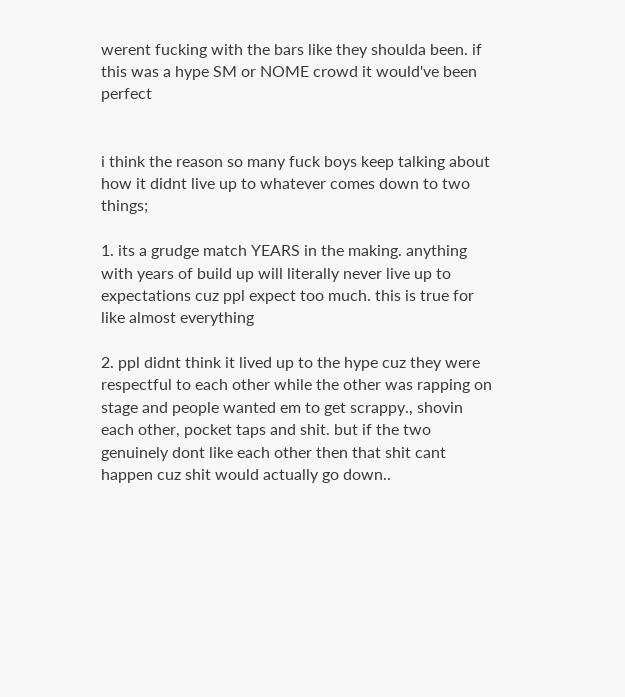werent fucking with the bars like they shoulda been. if this was a hype SM or NOME crowd it would've been perfect


i think the reason so many fuck boys keep talking about how it didnt live up to whatever comes down to two things;

1. its a grudge match YEARS in the making. anything with years of build up will literally never live up to expectations cuz ppl expect too much. this is true for like almost everything

2. ppl didnt think it lived up to the hype cuz they were respectful to each other while the other was rapping on stage and people wanted em to get scrappy., shovin each other, pocket taps and shit. but if the two genuinely dont like each other then that shit cant happen cuz shit would actually go down..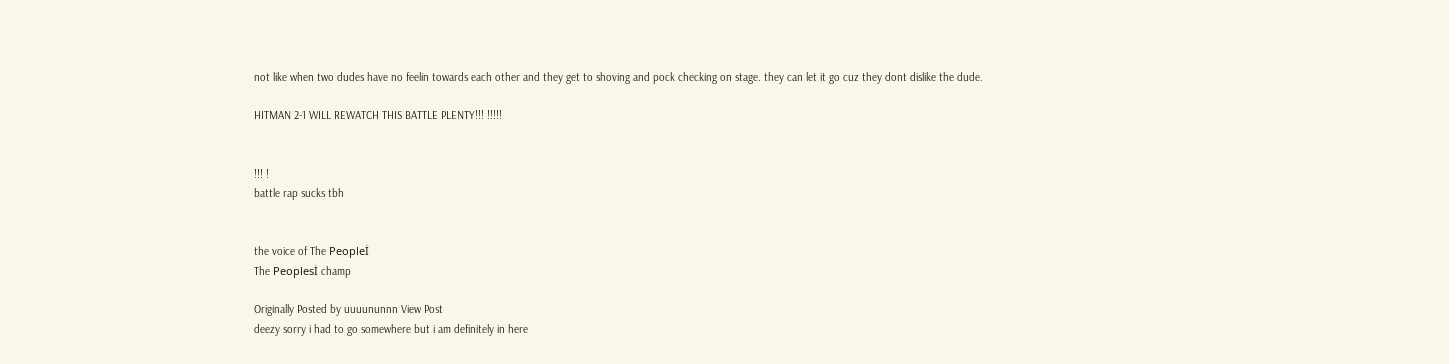not like when two dudes have no feelin towards each other and they get to shoving and pock checking on stage. they can let it go cuz they dont dislike the dude.

HITMAN 2-1 WILL REWATCH THIS BATTLE PLENTY!!! !!!!!


!!! !
battle rap sucks tbh


the voice of The Peopleİ
The Peoplesİ champ

Originally Posted by uuuununnn View Post
deezy sorry i had to go somewhere but i am definitely in here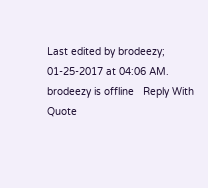Last edited by brodeezy; 01-25-2017 at 04:06 AM.
brodeezy is offline   Reply With Quote